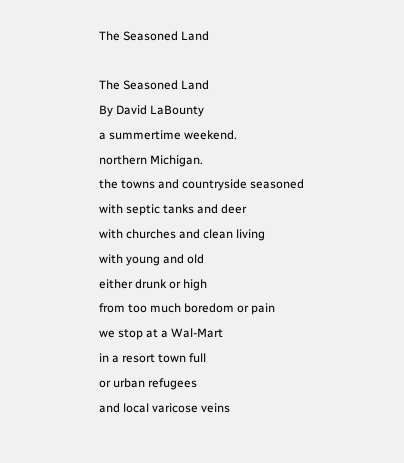The Seasoned Land

The Seasoned Land
By David LaBounty
a summertime weekend.
northern Michigan.
the towns and countryside seasoned
with septic tanks and deer
with churches and clean living
with young and old
either drunk or high
from too much boredom or pain
we stop at a Wal-Mart
in a resort town full
or urban refugees
and local varicose veins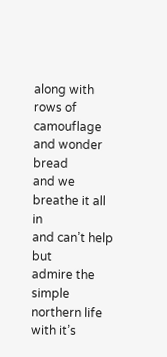along with
rows of camouflage
and wonder bread
and we breathe it all in
and can’t help but
admire the simple
northern life with it’s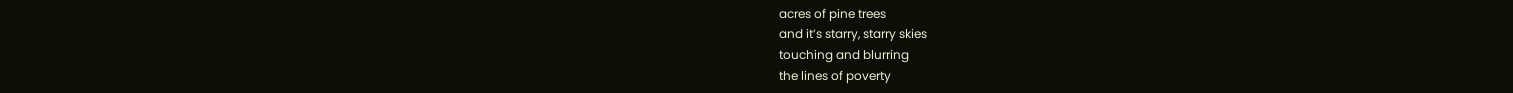acres of pine trees
and it’s starry, starry skies
touching and blurring
the lines of poverty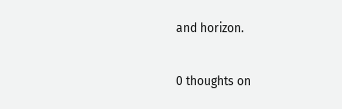and horizon.

0 thoughts on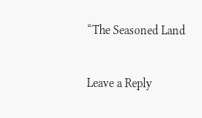“The Seasoned Land

Leave a Reply